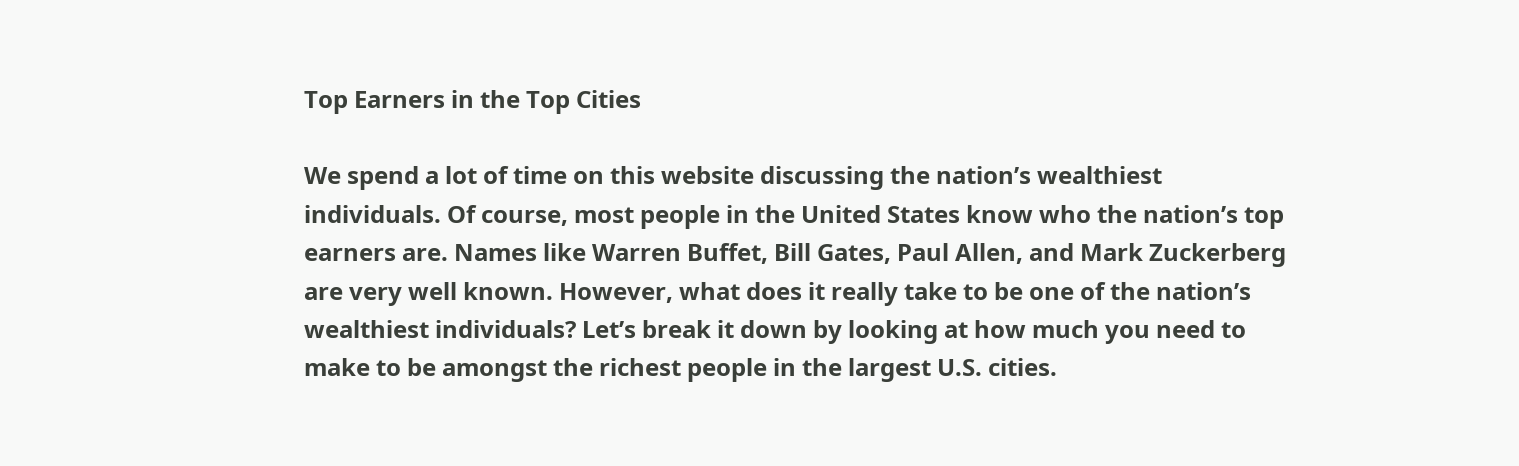Top Earners in the Top Cities

We spend a lot of time on this website discussing the nation’s wealthiest individuals. Of course, most people in the United States know who the nation’s top earners are. Names like Warren Buffet, Bill Gates, Paul Allen, and Mark Zuckerberg are very well known. However, what does it really take to be one of the nation’s wealthiest individuals? Let’s break it down by looking at how much you need to make to be amongst the richest people in the largest U.S. cities.